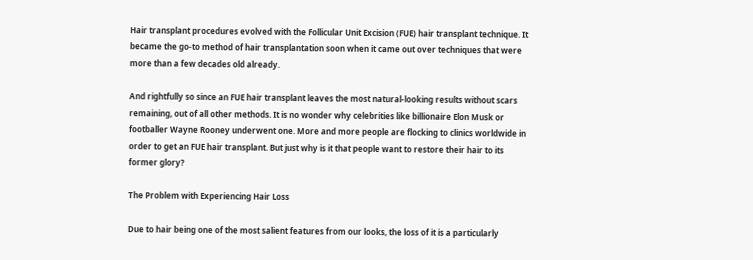Hair transplant procedures evolved with the Follicular Unit Excision (FUE) hair transplant technique. It became the go-to method of hair transplantation soon when it came out over techniques that were more than a few decades old already.

And rightfully so since an FUE hair transplant leaves the most natural-looking results without scars remaining, out of all other methods. It is no wonder why celebrities like billionaire Elon Musk or footballer Wayne Rooney underwent one. More and more people are flocking to clinics worldwide in order to get an FUE hair transplant. But just why is it that people want to restore their hair to its former glory?

The Problem with Experiencing Hair Loss

Due to hair being one of the most salient features from our looks, the loss of it is a particularly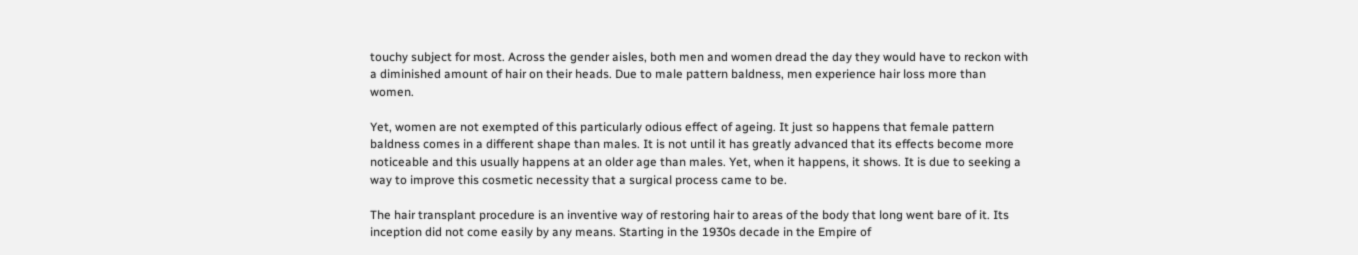touchy subject for most. Across the gender aisles, both men and women dread the day they would have to reckon with a diminished amount of hair on their heads. Due to male pattern baldness, men experience hair loss more than women.

Yet, women are not exempted of this particularly odious effect of ageing. It just so happens that female pattern baldness comes in a different shape than males. It is not until it has greatly advanced that its effects become more noticeable and this usually happens at an older age than males. Yet, when it happens, it shows. It is due to seeking a way to improve this cosmetic necessity that a surgical process came to be.

The hair transplant procedure is an inventive way of restoring hair to areas of the body that long went bare of it. Its inception did not come easily by any means. Starting in the 1930s decade in the Empire of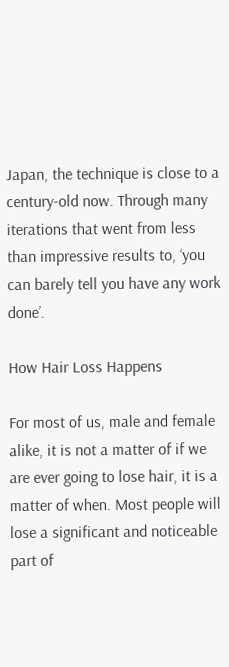Japan, the technique is close to a century-old now. Through many iterations that went from less than impressive results to, ‘you can barely tell you have any work done’.

How Hair Loss Happens

For most of us, male and female alike, it is not a matter of if we are ever going to lose hair, it is a matter of when. Most people will lose a significant and noticeable part of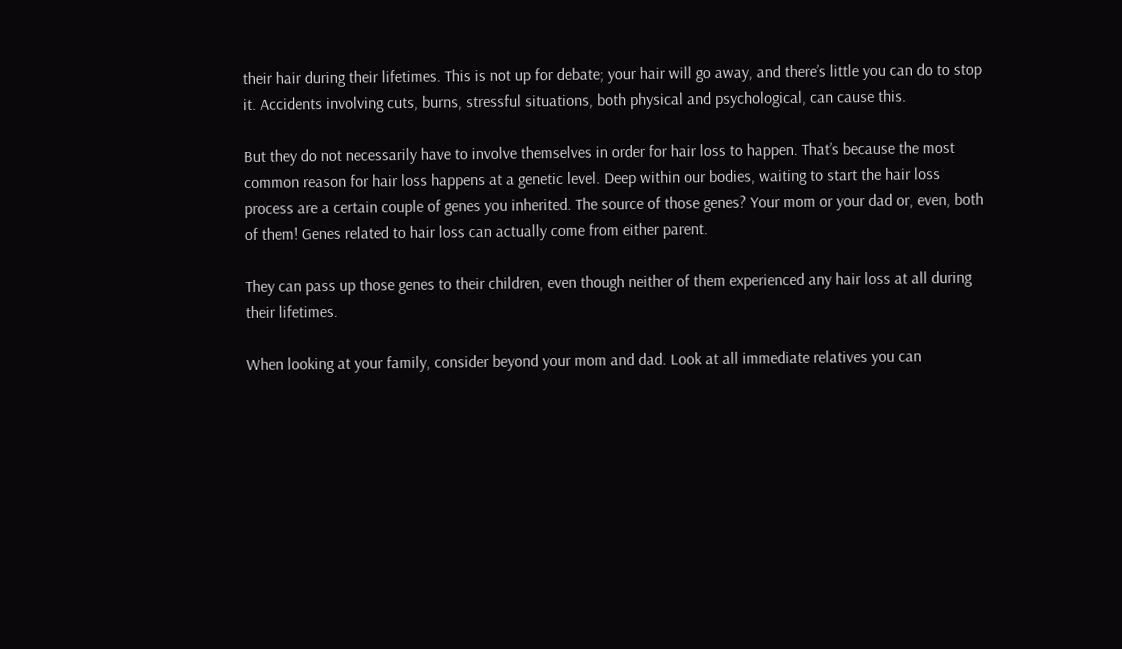their hair during their lifetimes. This is not up for debate; your hair will go away, and there’s little you can do to stop it. Accidents involving cuts, burns, stressful situations, both physical and psychological, can cause this.

But they do not necessarily have to involve themselves in order for hair loss to happen. That’s because the most common reason for hair loss happens at a genetic level. Deep within our bodies, waiting to start the hair loss process are a certain couple of genes you inherited. The source of those genes? Your mom or your dad or, even, both of them! Genes related to hair loss can actually come from either parent.

They can pass up those genes to their children, even though neither of them experienced any hair loss at all during their lifetimes.

When looking at your family, consider beyond your mom and dad. Look at all immediate relatives you can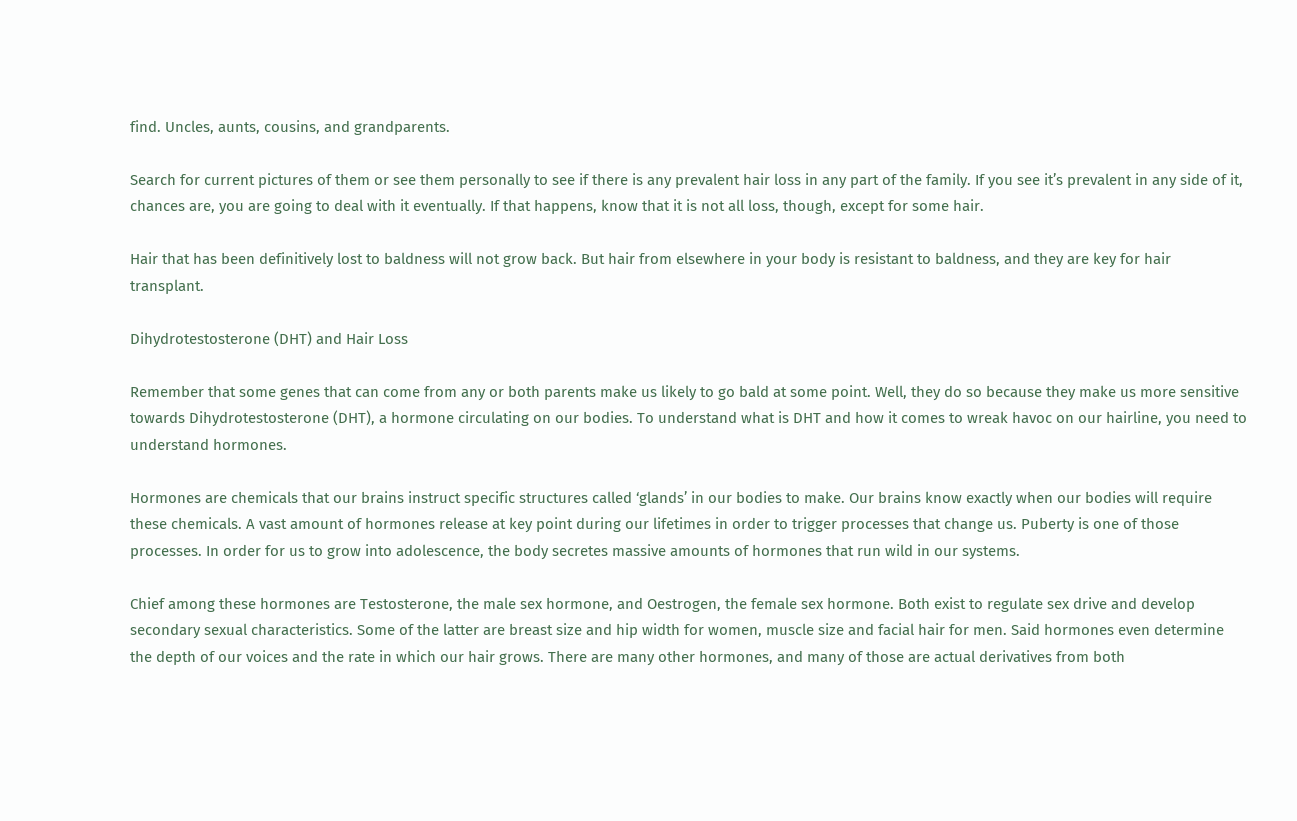find. Uncles, aunts, cousins, and grandparents.

Search for current pictures of them or see them personally to see if there is any prevalent hair loss in any part of the family. If you see it’s prevalent in any side of it, chances are, you are going to deal with it eventually. If that happens, know that it is not all loss, though, except for some hair.

Hair that has been definitively lost to baldness will not grow back. But hair from elsewhere in your body is resistant to baldness, and they are key for hair transplant.

Dihydrotestosterone (DHT) and Hair Loss

Remember that some genes that can come from any or both parents make us likely to go bald at some point. Well, they do so because they make us more sensitive towards Dihydrotestosterone (DHT), a hormone circulating on our bodies. To understand what is DHT and how it comes to wreak havoc on our hairline, you need to understand hormones.

Hormones are chemicals that our brains instruct specific structures called ‘glands’ in our bodies to make. Our brains know exactly when our bodies will require these chemicals. A vast amount of hormones release at key point during our lifetimes in order to trigger processes that change us. Puberty is one of those processes. In order for us to grow into adolescence, the body secretes massive amounts of hormones that run wild in our systems.

Chief among these hormones are Testosterone, the male sex hormone, and Oestrogen, the female sex hormone. Both exist to regulate sex drive and develop secondary sexual characteristics. Some of the latter are breast size and hip width for women, muscle size and facial hair for men. Said hormones even determine the depth of our voices and the rate in which our hair grows. There are many other hormones, and many of those are actual derivatives from both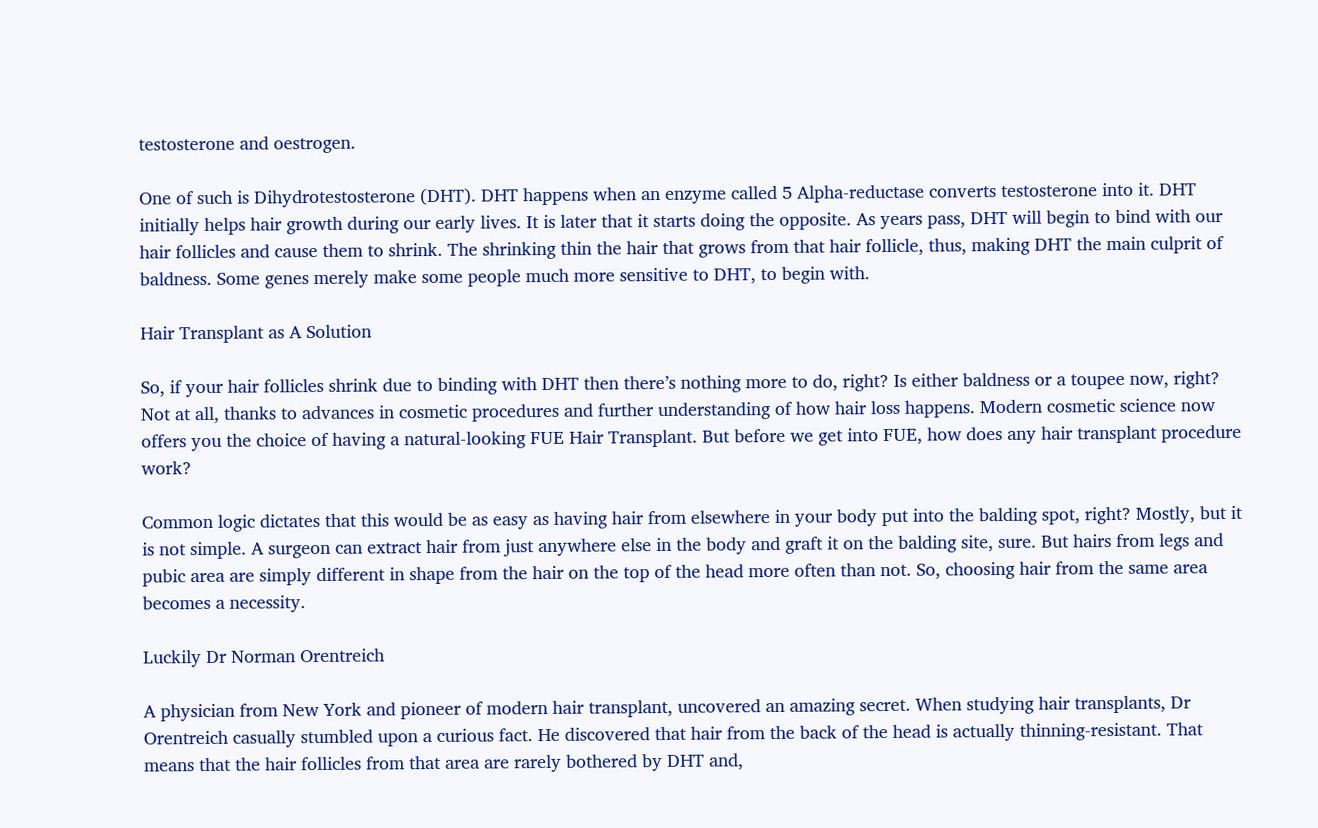testosterone and oestrogen.

One of such is Dihydrotestosterone (DHT). DHT happens when an enzyme called 5 Alpha-reductase converts testosterone into it. DHT initially helps hair growth during our early lives. It is later that it starts doing the opposite. As years pass, DHT will begin to bind with our hair follicles and cause them to shrink. The shrinking thin the hair that grows from that hair follicle, thus, making DHT the main culprit of baldness. Some genes merely make some people much more sensitive to DHT, to begin with.

Hair Transplant as A Solution

So, if your hair follicles shrink due to binding with DHT then there’s nothing more to do, right? Is either baldness or a toupee now, right? Not at all, thanks to advances in cosmetic procedures and further understanding of how hair loss happens. Modern cosmetic science now offers you the choice of having a natural-looking FUE Hair Transplant. But before we get into FUE, how does any hair transplant procedure work?

Common logic dictates that this would be as easy as having hair from elsewhere in your body put into the balding spot, right? Mostly, but it is not simple. A surgeon can extract hair from just anywhere else in the body and graft it on the balding site, sure. But hairs from legs and pubic area are simply different in shape from the hair on the top of the head more often than not. So, choosing hair from the same area becomes a necessity.

Luckily Dr Norman Orentreich

A physician from New York and pioneer of modern hair transplant, uncovered an amazing secret. When studying hair transplants, Dr Orentreich casually stumbled upon a curious fact. He discovered that hair from the back of the head is actually thinning-resistant. That means that the hair follicles from that area are rarely bothered by DHT and,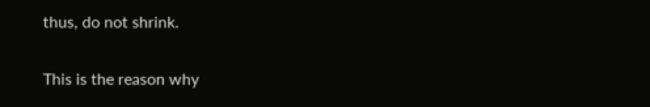thus, do not shrink.

This is the reason why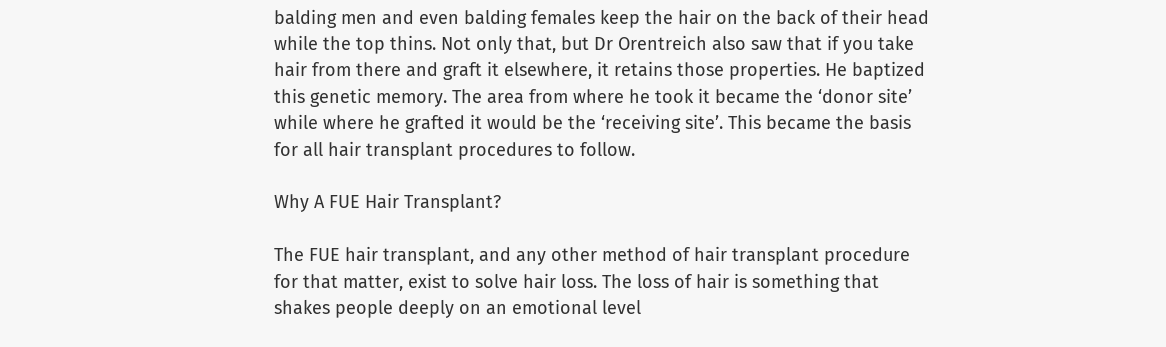balding men and even balding females keep the hair on the back of their head while the top thins. Not only that, but Dr Orentreich also saw that if you take hair from there and graft it elsewhere, it retains those properties. He baptized this genetic memory. The area from where he took it became the ‘donor site’ while where he grafted it would be the ‘receiving site’. This became the basis for all hair transplant procedures to follow.

Why A FUE Hair Transplant?

The FUE hair transplant, and any other method of hair transplant procedure for that matter, exist to solve hair loss. The loss of hair is something that shakes people deeply on an emotional level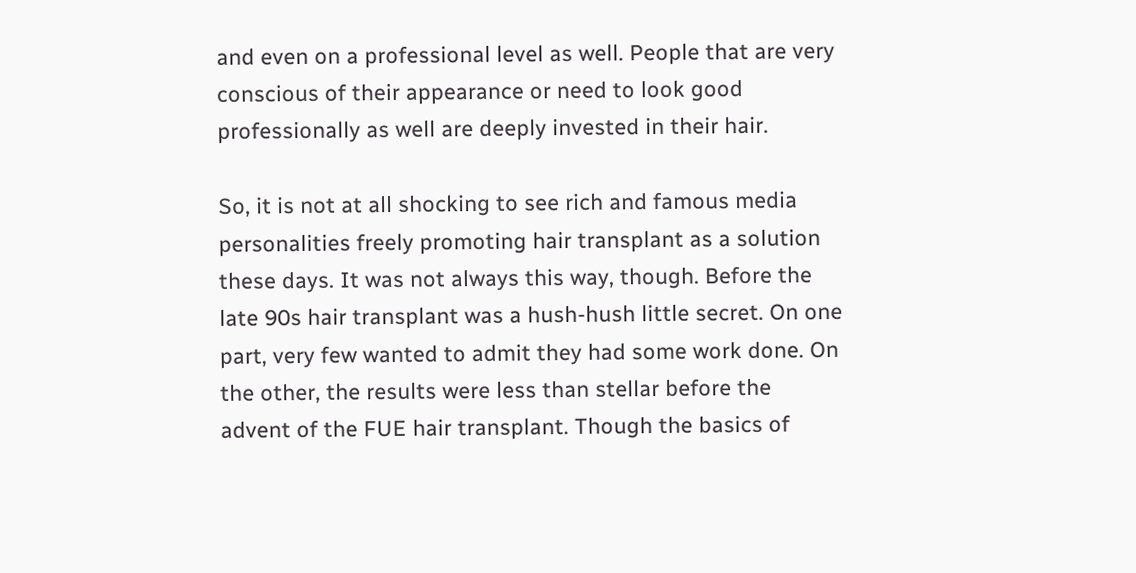and even on a professional level as well. People that are very conscious of their appearance or need to look good professionally as well are deeply invested in their hair.

So, it is not at all shocking to see rich and famous media personalities freely promoting hair transplant as a solution these days. It was not always this way, though. Before the late 90s hair transplant was a hush-hush little secret. On one part, very few wanted to admit they had some work done. On the other, the results were less than stellar before the advent of the FUE hair transplant. Though the basics of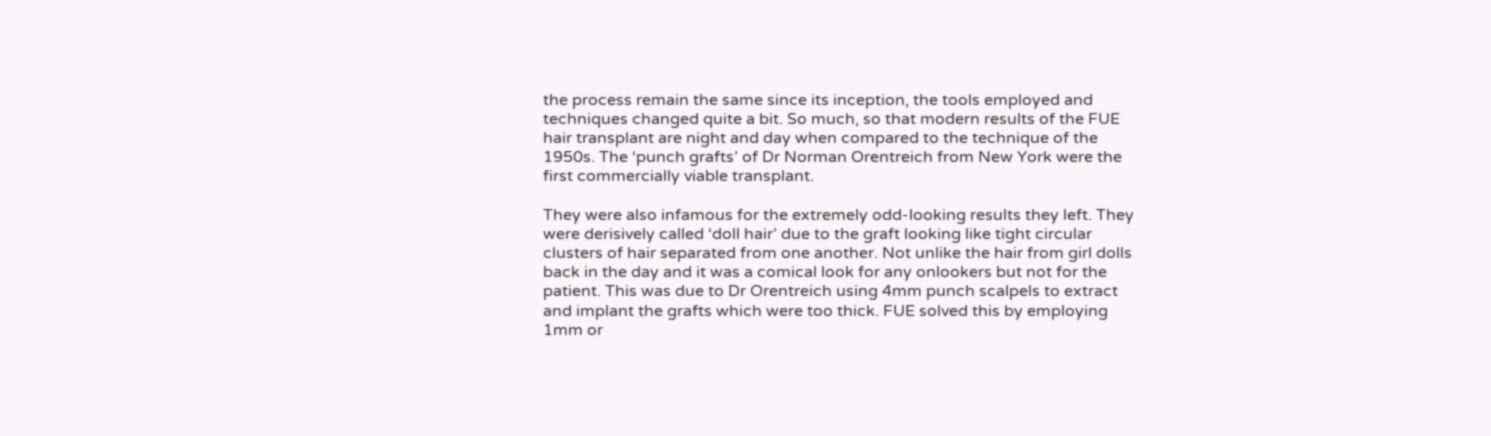the process remain the same since its inception, the tools employed and techniques changed quite a bit. So much, so that modern results of the FUE hair transplant are night and day when compared to the technique of the 1950s. The ‘punch grafts’ of Dr Norman Orentreich from New York were the first commercially viable transplant.

They were also infamous for the extremely odd-looking results they left. They were derisively called ‘doll hair’ due to the graft looking like tight circular clusters of hair separated from one another. Not unlike the hair from girl dolls back in the day and it was a comical look for any onlookers but not for the patient. This was due to Dr Orentreich using 4mm punch scalpels to extract and implant the grafts which were too thick. FUE solved this by employing 1mm or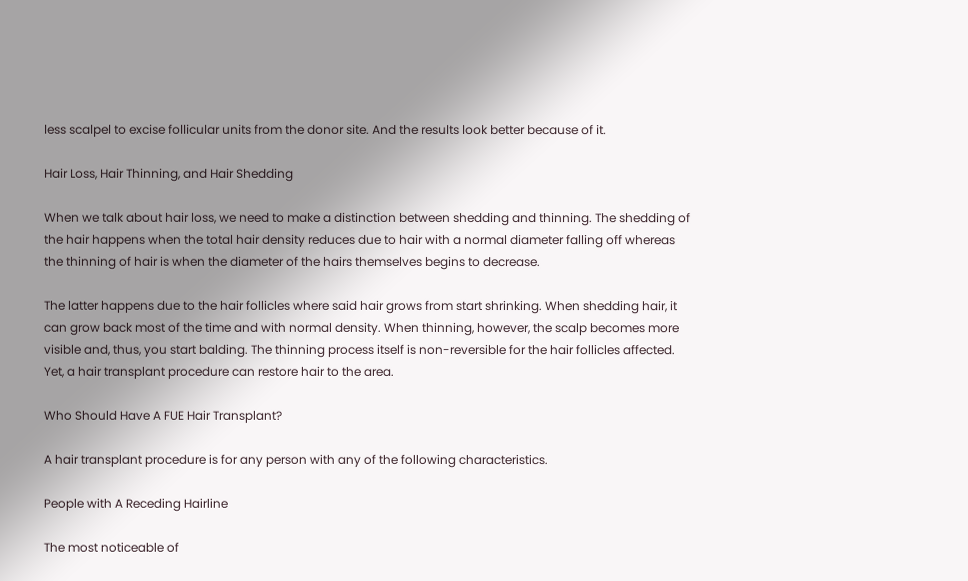less scalpel to excise follicular units from the donor site. And the results look better because of it.

Hair Loss, Hair Thinning, and Hair Shedding

When we talk about hair loss, we need to make a distinction between shedding and thinning. The shedding of the hair happens when the total hair density reduces due to hair with a normal diameter falling off whereas the thinning of hair is when the diameter of the hairs themselves begins to decrease.

The latter happens due to the hair follicles where said hair grows from start shrinking. When shedding hair, it can grow back most of the time and with normal density. When thinning, however, the scalp becomes more visible and, thus, you start balding. The thinning process itself is non-reversible for the hair follicles affected. Yet, a hair transplant procedure can restore hair to the area.

Who Should Have A FUE Hair Transplant?

A hair transplant procedure is for any person with any of the following characteristics.

People with A Receding Hairline

The most noticeable of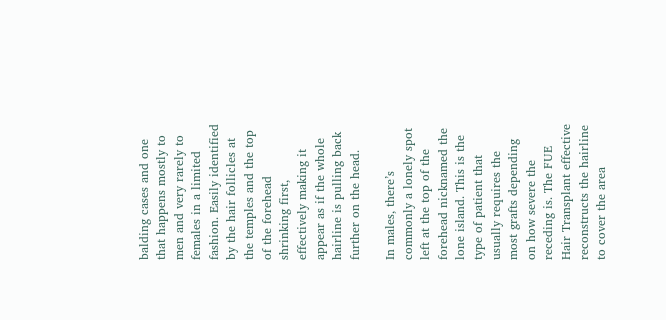balding cases and one that happens mostly to men and very rarely to females in a limited fashion. Easily identified by the hair follicles at the temples and the top of the forehead shrinking first, effectively making it appear as if the whole hairline is pulling back further on the head.

In males, there’s commonly a lonely spot left at the top of the forehead nicknamed the lone island. This is the type of patient that usually requires the most grafts depending on how severe the receding is. The FUE Hair Transplant effective reconstructs the hairline to cover the area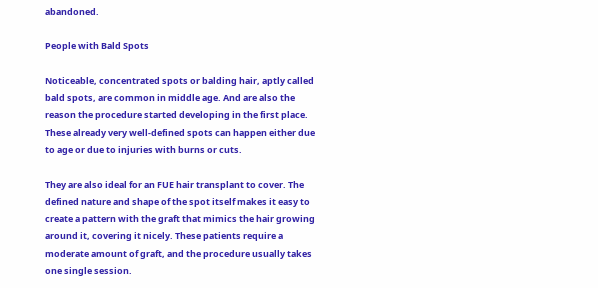abandoned.

People with Bald Spots

Noticeable, concentrated spots or balding hair, aptly called bald spots, are common in middle age. And are also the reason the procedure started developing in the first place. These already very well-defined spots can happen either due to age or due to injuries with burns or cuts.

They are also ideal for an FUE hair transplant to cover. The defined nature and shape of the spot itself makes it easy to create a pattern with the graft that mimics the hair growing around it, covering it nicely. These patients require a moderate amount of graft, and the procedure usually takes one single session.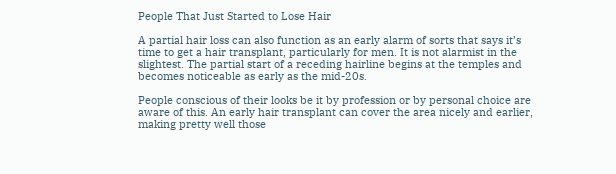People That Just Started to Lose Hair

A partial hair loss can also function as an early alarm of sorts that says it’s time to get a hair transplant, particularly for men. It is not alarmist in the slightest. The partial start of a receding hairline begins at the temples and becomes noticeable as early as the mid-20s.

People conscious of their looks be it by profession or by personal choice are aware of this. An early hair transplant can cover the area nicely and earlier, making pretty well those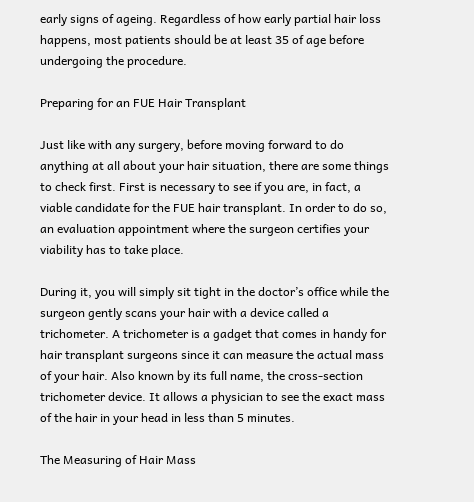early signs of ageing. Regardless of how early partial hair loss happens, most patients should be at least 35 of age before undergoing the procedure.

Preparing for an FUE Hair Transplant

Just like with any surgery, before moving forward to do anything at all about your hair situation, there are some things to check first. First is necessary to see if you are, in fact, a viable candidate for the FUE hair transplant. In order to do so, an evaluation appointment where the surgeon certifies your viability has to take place.

During it, you will simply sit tight in the doctor’s office while the surgeon gently scans your hair with a device called a trichometer. A trichometer is a gadget that comes in handy for hair transplant surgeons since it can measure the actual mass of your hair. Also known by its full name, the cross-section trichometer device. It allows a physician to see the exact mass of the hair in your head in less than 5 minutes.

The Measuring of Hair Mass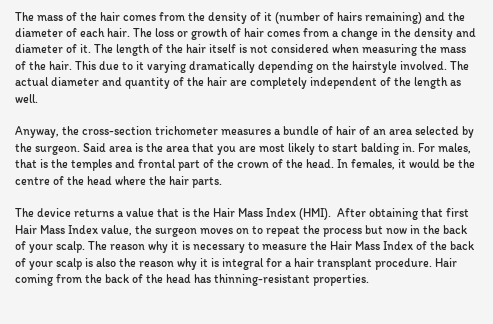The mass of the hair comes from the density of it (number of hairs remaining) and the diameter of each hair. The loss or growth of hair comes from a change in the density and diameter of it. The length of the hair itself is not considered when measuring the mass of the hair. This due to it varying dramatically depending on the hairstyle involved. The actual diameter and quantity of the hair are completely independent of the length as well.

Anyway, the cross-section trichometer measures a bundle of hair of an area selected by the surgeon. Said area is the area that you are most likely to start balding in. For males, that is the temples and frontal part of the crown of the head. In females, it would be the centre of the head where the hair parts.

The device returns a value that is the Hair Mass Index (HMI).  After obtaining that first Hair Mass Index value, the surgeon moves on to repeat the process but now in the back of your scalp. The reason why it is necessary to measure the Hair Mass Index of the back of your scalp is also the reason why it is integral for a hair transplant procedure. Hair coming from the back of the head has thinning-resistant properties.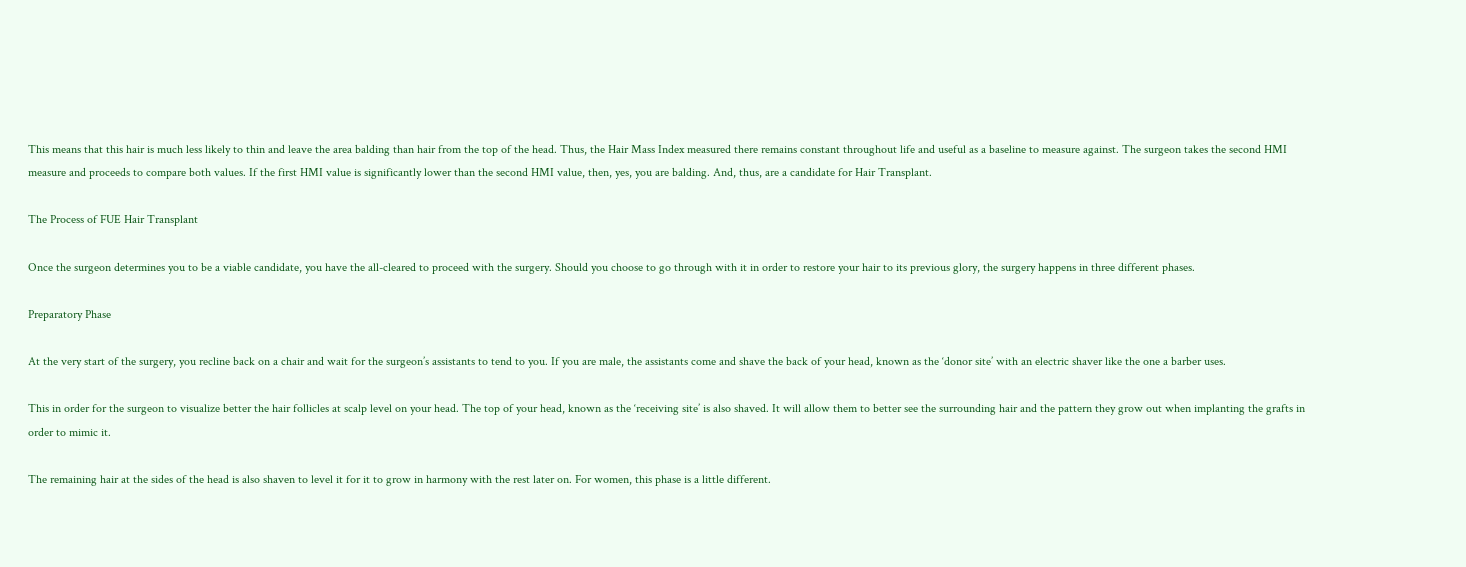This means that this hair is much less likely to thin and leave the area balding than hair from the top of the head. Thus, the Hair Mass Index measured there remains constant throughout life and useful as a baseline to measure against. The surgeon takes the second HMI measure and proceeds to compare both values. If the first HMI value is significantly lower than the second HMI value, then, yes, you are balding. And, thus, are a candidate for Hair Transplant.

The Process of FUE Hair Transplant

Once the surgeon determines you to be a viable candidate, you have the all-cleared to proceed with the surgery. Should you choose to go through with it in order to restore your hair to its previous glory, the surgery happens in three different phases.

Preparatory Phase

At the very start of the surgery, you recline back on a chair and wait for the surgeon’s assistants to tend to you. If you are male, the assistants come and shave the back of your head, known as the ‘donor site’ with an electric shaver like the one a barber uses.

This in order for the surgeon to visualize better the hair follicles at scalp level on your head. The top of your head, known as the ‘receiving site’ is also shaved. It will allow them to better see the surrounding hair and the pattern they grow out when implanting the grafts in order to mimic it.

The remaining hair at the sides of the head is also shaven to level it for it to grow in harmony with the rest later on. For women, this phase is a little different.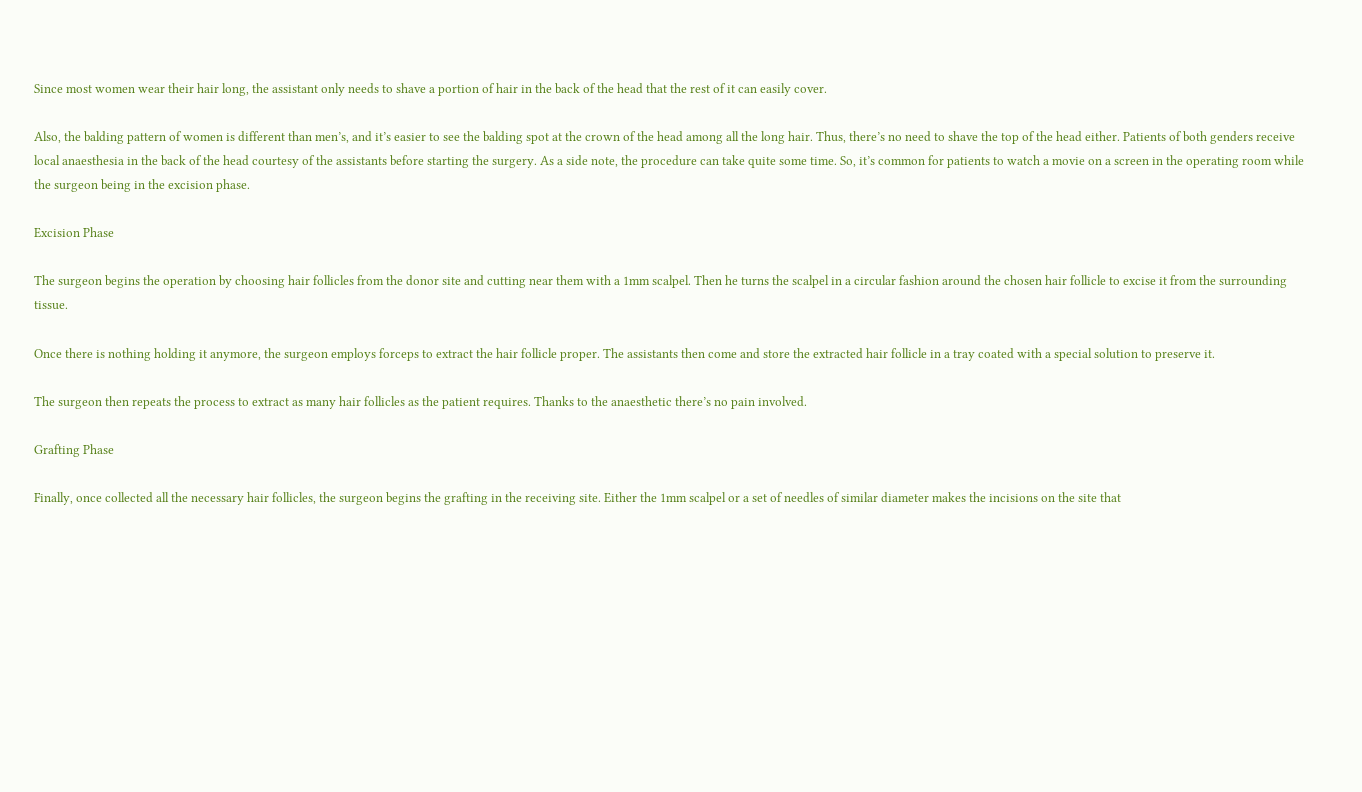Since most women wear their hair long, the assistant only needs to shave a portion of hair in the back of the head that the rest of it can easily cover.

Also, the balding pattern of women is different than men’s, and it’s easier to see the balding spot at the crown of the head among all the long hair. Thus, there’s no need to shave the top of the head either. Patients of both genders receive local anaesthesia in the back of the head courtesy of the assistants before starting the surgery. As a side note, the procedure can take quite some time. So, it’s common for patients to watch a movie on a screen in the operating room while the surgeon being in the excision phase.

Excision Phase

The surgeon begins the operation by choosing hair follicles from the donor site and cutting near them with a 1mm scalpel. Then he turns the scalpel in a circular fashion around the chosen hair follicle to excise it from the surrounding tissue.

Once there is nothing holding it anymore, the surgeon employs forceps to extract the hair follicle proper. The assistants then come and store the extracted hair follicle in a tray coated with a special solution to preserve it.

The surgeon then repeats the process to extract as many hair follicles as the patient requires. Thanks to the anaesthetic there’s no pain involved.

Grafting Phase

Finally, once collected all the necessary hair follicles, the surgeon begins the grafting in the receiving site. Either the 1mm scalpel or a set of needles of similar diameter makes the incisions on the site that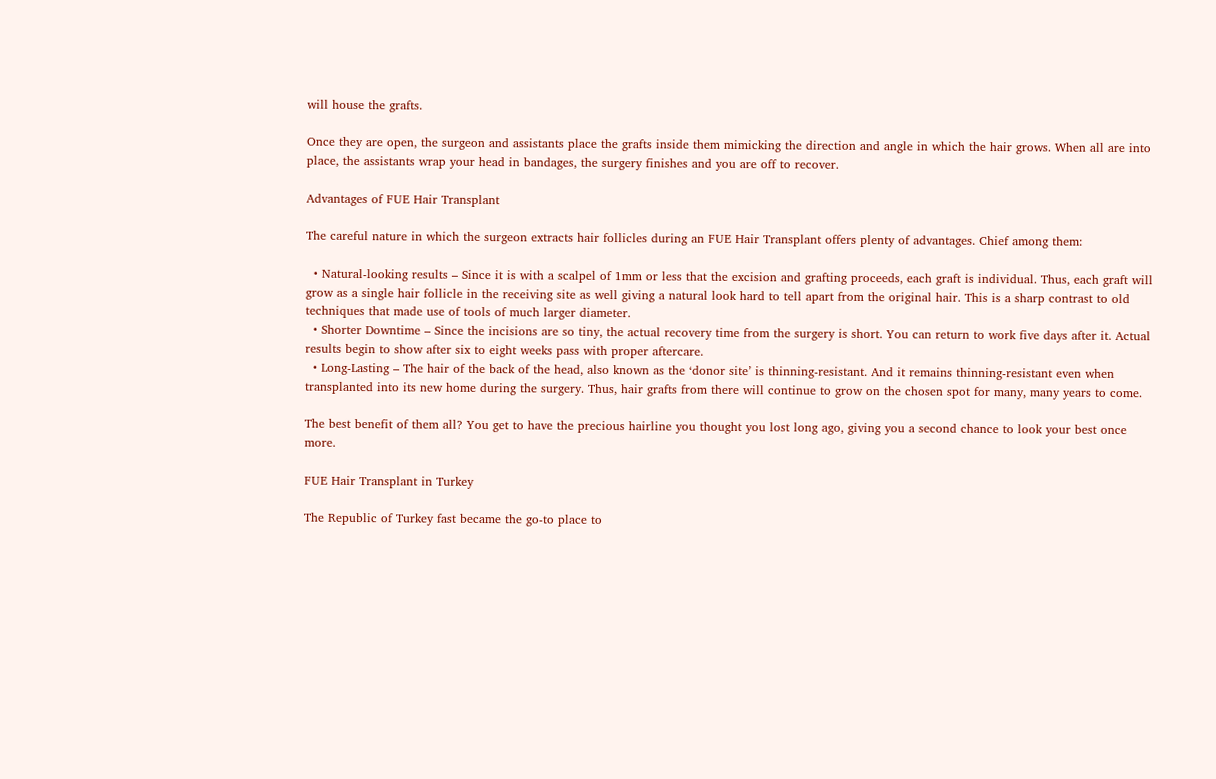will house the grafts.

Once they are open, the surgeon and assistants place the grafts inside them mimicking the direction and angle in which the hair grows. When all are into place, the assistants wrap your head in bandages, the surgery finishes and you are off to recover.

Advantages of FUE Hair Transplant

The careful nature in which the surgeon extracts hair follicles during an FUE Hair Transplant offers plenty of advantages. Chief among them:

  • Natural-looking results – Since it is with a scalpel of 1mm or less that the excision and grafting proceeds, each graft is individual. Thus, each graft will grow as a single hair follicle in the receiving site as well giving a natural look hard to tell apart from the original hair. This is a sharp contrast to old techniques that made use of tools of much larger diameter.
  • Shorter Downtime – Since the incisions are so tiny, the actual recovery time from the surgery is short. You can return to work five days after it. Actual results begin to show after six to eight weeks pass with proper aftercare.
  • Long-Lasting – The hair of the back of the head, also known as the ‘donor site’ is thinning-resistant. And it remains thinning-resistant even when transplanted into its new home during the surgery. Thus, hair grafts from there will continue to grow on the chosen spot for many, many years to come.

The best benefit of them all? You get to have the precious hairline you thought you lost long ago, giving you a second chance to look your best once more.

FUE Hair Transplant in Turkey

The Republic of Turkey fast became the go-to place to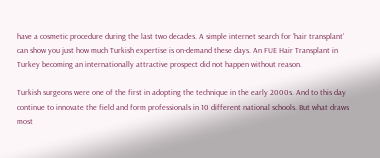have a cosmetic procedure during the last two decades. A simple internet search for ‘hair transplant’ can show you just how much Turkish expertise is on-demand these days. An FUE Hair Transplant in Turkey becoming an internationally attractive prospect did not happen without reason.

Turkish surgeons were one of the first in adopting the technique in the early 2000s. And to this day continue to innovate the field and form professionals in 10 different national schools. But what draws most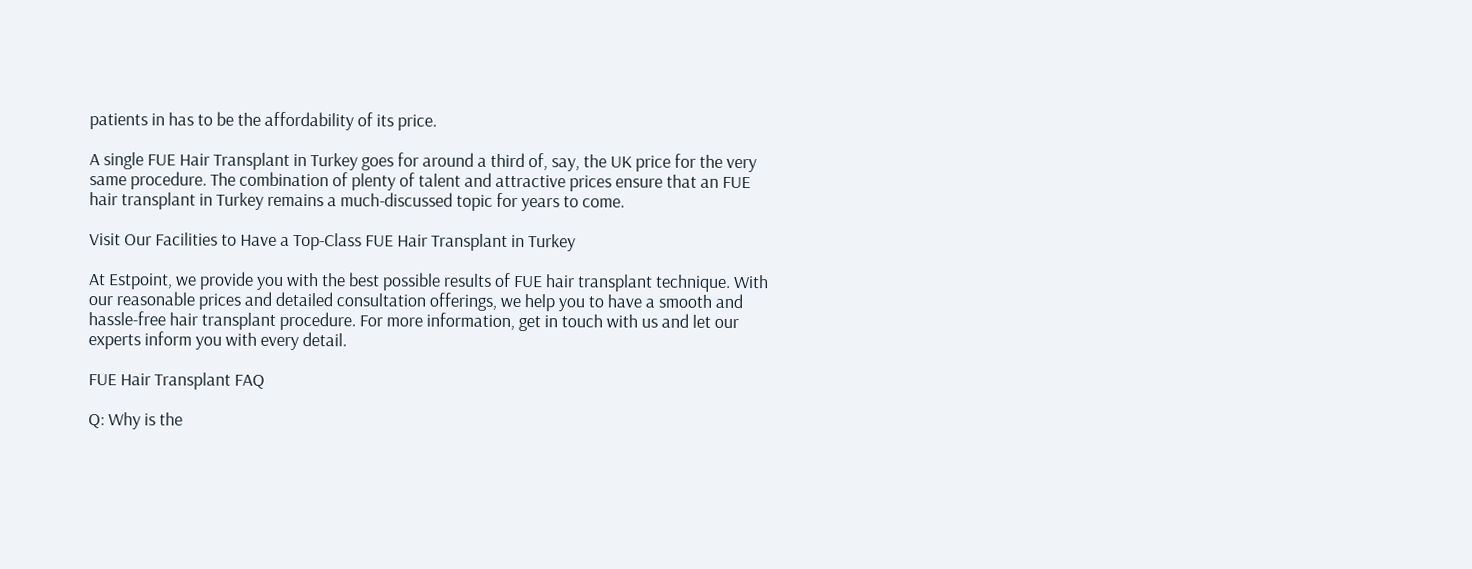patients in has to be the affordability of its price.

A single FUE Hair Transplant in Turkey goes for around a third of, say, the UK price for the very same procedure. The combination of plenty of talent and attractive prices ensure that an FUE hair transplant in Turkey remains a much-discussed topic for years to come.

Visit Our Facilities to Have a Top-Class FUE Hair Transplant in Turkey

At Estpoint, we provide you with the best possible results of FUE hair transplant technique. With our reasonable prices and detailed consultation offerings, we help you to have a smooth and hassle-free hair transplant procedure. For more information, get in touch with us and let our experts inform you with every detail.

FUE Hair Transplant FAQ

Q: Why is the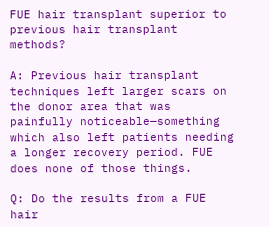FUE hair transplant superior to previous hair transplant methods?

A: Previous hair transplant techniques left larger scars on the donor area that was painfully noticeable—something which also left patients needing a longer recovery period. FUE does none of those things.

Q: Do the results from a FUE hair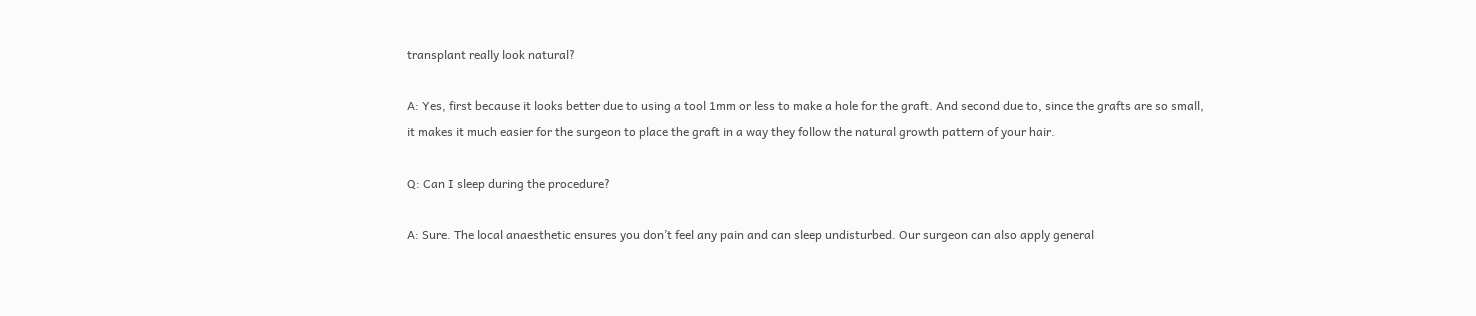transplant really look natural?

A: Yes, first because it looks better due to using a tool 1mm or less to make a hole for the graft. And second due to, since the grafts are so small, it makes it much easier for the surgeon to place the graft in a way they follow the natural growth pattern of your hair.

Q: Can I sleep during the procedure?

A: Sure. The local anaesthetic ensures you don’t feel any pain and can sleep undisturbed. Our surgeon can also apply general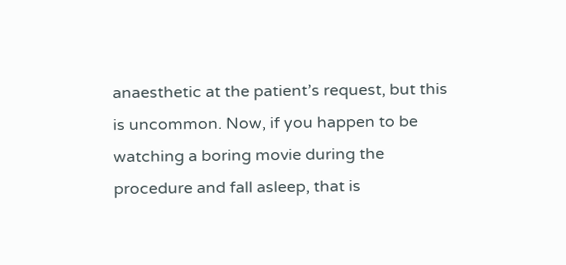anaesthetic at the patient’s request, but this is uncommon. Now, if you happen to be watching a boring movie during the procedure and fall asleep, that is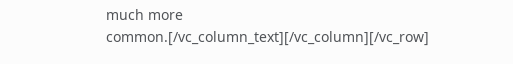much more common.[/vc_column_text][/vc_column][/vc_row]